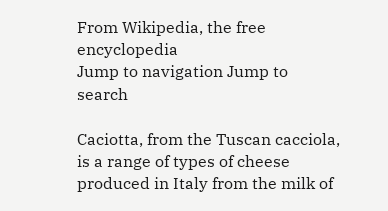From Wikipedia, the free encyclopedia
Jump to navigation Jump to search

Caciotta, from the Tuscan cacciola, is a range of types of cheese produced in Italy from the milk of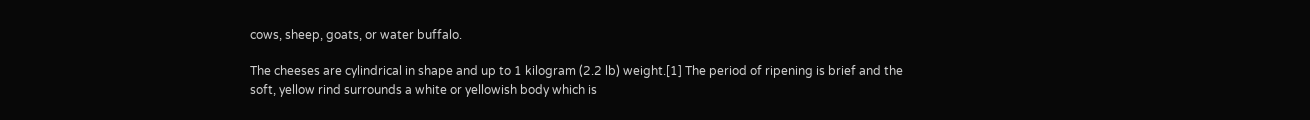cows, sheep, goats, or water buffalo.

The cheeses are cylindrical in shape and up to 1 kilogram (2.2 lb) weight.[1] The period of ripening is brief and the soft, yellow rind surrounds a white or yellowish body which is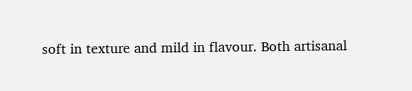soft in texture and mild in flavour. Both artisanal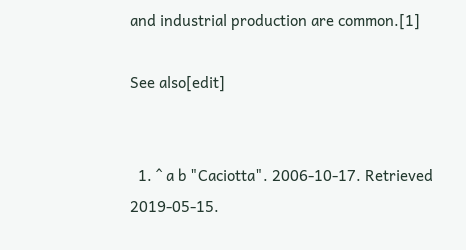and industrial production are common.[1]

See also[edit]


  1. ^ a b "Caciotta". 2006-10-17. Retrieved 2019-05-15.